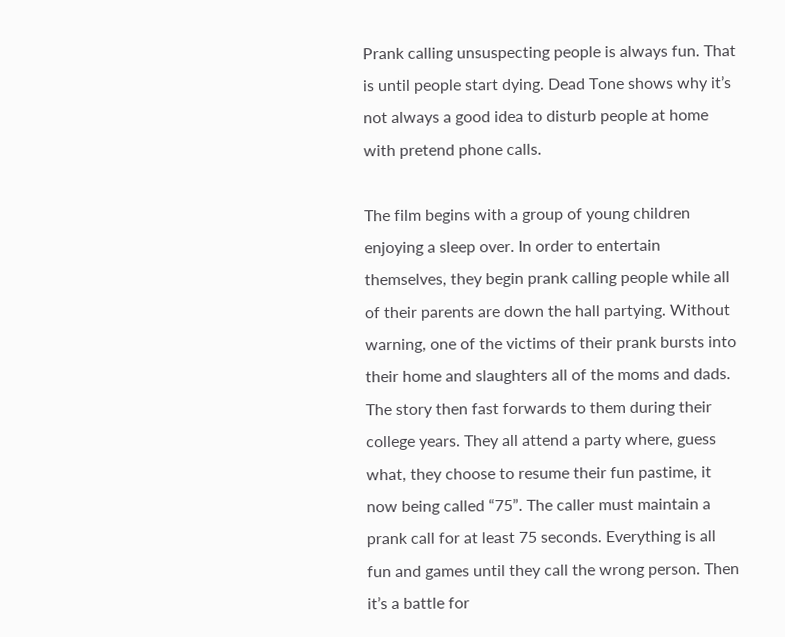Prank calling unsuspecting people is always fun. That is until people start dying. Dead Tone shows why it’s not always a good idea to disturb people at home with pretend phone calls.

The film begins with a group of young children enjoying a sleep over. In order to entertain themselves, they begin prank calling people while all of their parents are down the hall partying. Without warning, one of the victims of their prank bursts into their home and slaughters all of the moms and dads. The story then fast forwards to them during their college years. They all attend a party where, guess what, they choose to resume their fun pastime, it now being called “75”. The caller must maintain a prank call for at least 75 seconds. Everything is all fun and games until they call the wrong person. Then it’s a battle for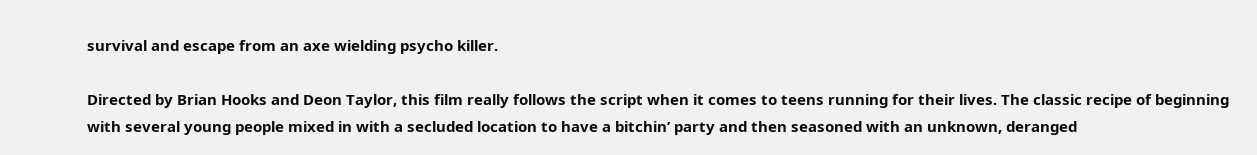survival and escape from an axe wielding psycho killer.

Directed by Brian Hooks and Deon Taylor, this film really follows the script when it comes to teens running for their lives. The classic recipe of beginning with several young people mixed in with a secluded location to have a bitchin’ party and then seasoned with an unknown, deranged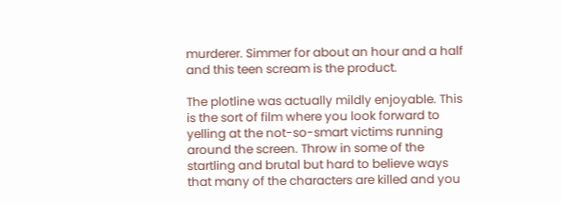murderer. Simmer for about an hour and a half and this teen scream is the product.

The plotline was actually mildly enjoyable. This is the sort of film where you look forward to yelling at the not-so-smart victims running around the screen. Throw in some of the startling and brutal but hard to believe ways that many of the characters are killed and you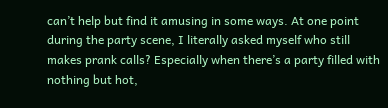can’t help but find it amusing in some ways. At one point during the party scene, I literally asked myself who still makes prank calls? Especially when there’s a party filled with nothing but hot,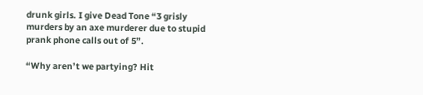drunk girls. I give Dead Tone “3 grisly murders by an axe murderer due to stupid prank phone calls out of 5”.

“Why aren’t we partying? Hit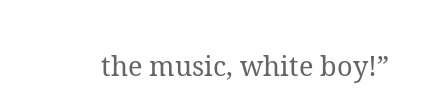the music, white boy!”